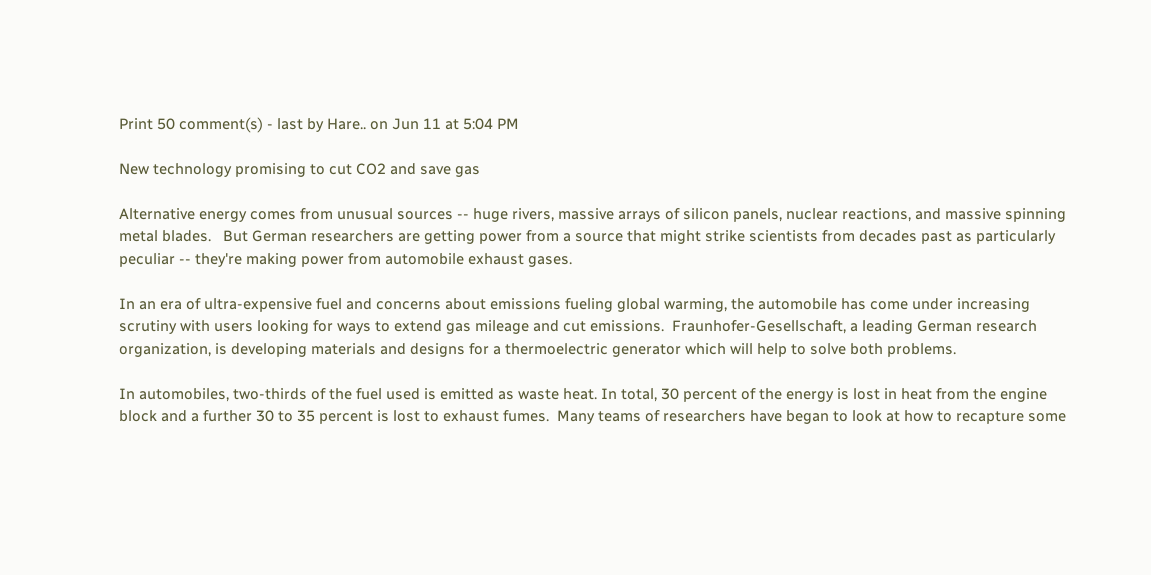Print 50 comment(s) - last by Hare.. on Jun 11 at 5:04 PM

New technology promising to cut CO2 and save gas

Alternative energy comes from unusual sources -- huge rivers, massive arrays of silicon panels, nuclear reactions, and massive spinning metal blades.   But German researchers are getting power from a source that might strike scientists from decades past as particularly peculiar -- they're making power from automobile exhaust gases.

In an era of ultra-expensive fuel and concerns about emissions fueling global warming, the automobile has come under increasing scrutiny with users looking for ways to extend gas mileage and cut emissions.  Fraunhofer-Gesellschaft, a leading German research organization, is developing materials and designs for a thermoelectric generator which will help to solve both problems.

In automobiles, two-thirds of the fuel used is emitted as waste heat. In total, 30 percent of the energy is lost in heat from the engine block and a further 30 to 35 percent is lost to exhaust fumes.  Many teams of researchers have began to look at how to recapture some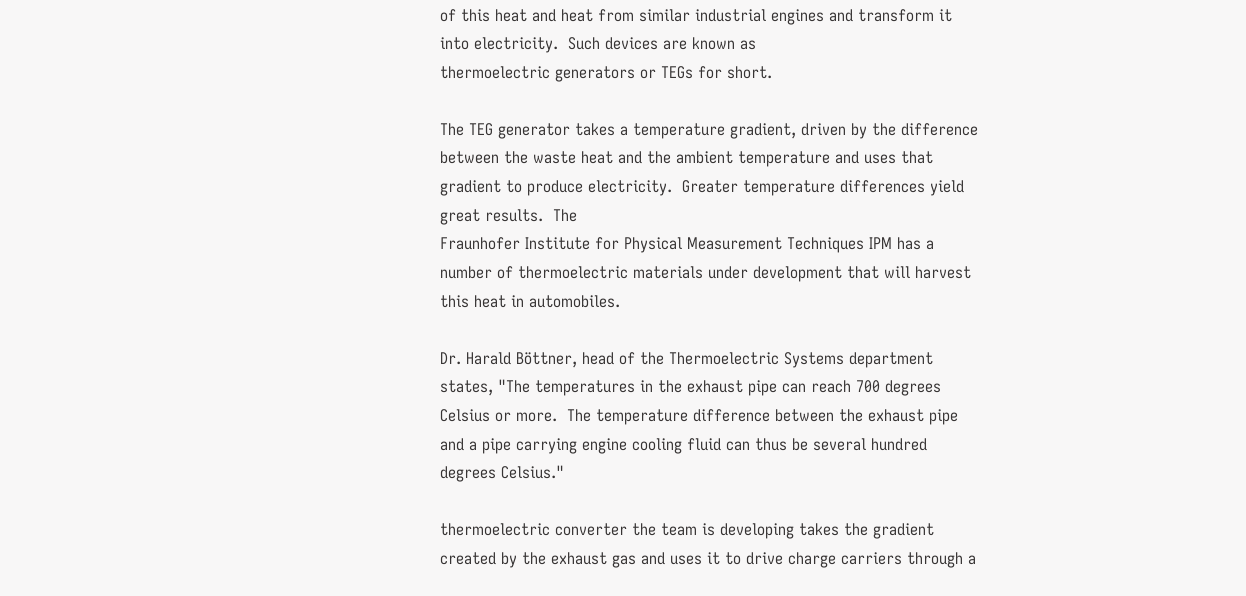of this heat and heat from similar industrial engines and transform it into electricity.  Such devices are known as
thermoelectric generators or TEGs for short.

The TEG generator takes a temperature gradient, driven by the difference between the waste heat and the ambient temperature and uses that gradient to produce electricity.  Greater temperature differences yield great results.  The
Fraunhofer Institute for Physical Measurement Techniques IPM has a number of thermoelectric materials under development that will harvest this heat in automobiles.

Dr. Harald Böttner, head of the Thermoelectric Systems department states, "The temperatures in the exhaust pipe can reach 700 degrees Celsius or more.  The temperature difference between the exhaust pipe and a pipe carrying engine cooling fluid can thus be several hundred degrees Celsius."

thermoelectric converter the team is developing takes the gradient created by the exhaust gas and uses it to drive charge carriers through a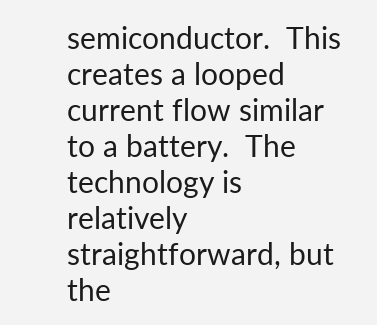semiconductor.  This creates a looped current flow similar to a battery.  The technology is relatively straightforward, but the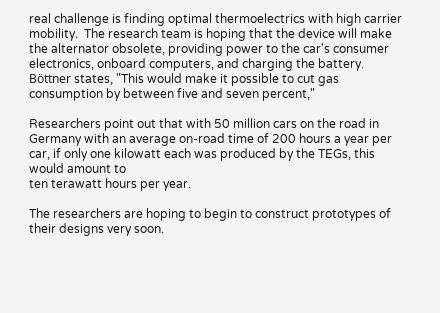real challenge is finding optimal thermoelectrics with high carrier mobility.  The research team is hoping that the device will make the alternator obsolete, providing power to the car's consumer electronics, onboard computers, and charging the battery.  Böttner states, "This would make it possible to cut gas consumption by between five and seven percent,"

Researchers point out that with 50 million cars on the road in Germany with an average on-road time of 200 hours a year per car, if only one kilowatt each was produced by the TEGs, this would amount to
ten terawatt hours per year.

The researchers are hoping to begin to construct prototypes of their designs very soon.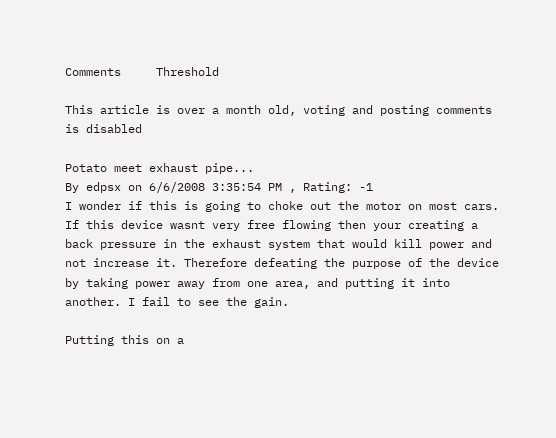Comments     Threshold

This article is over a month old, voting and posting comments is disabled

Potato meet exhaust pipe...
By edpsx on 6/6/2008 3:35:54 PM , Rating: -1
I wonder if this is going to choke out the motor on most cars. If this device wasnt very free flowing then your creating a back pressure in the exhaust system that would kill power and not increase it. Therefore defeating the purpose of the device by taking power away from one area, and putting it into another. I fail to see the gain.

Putting this on a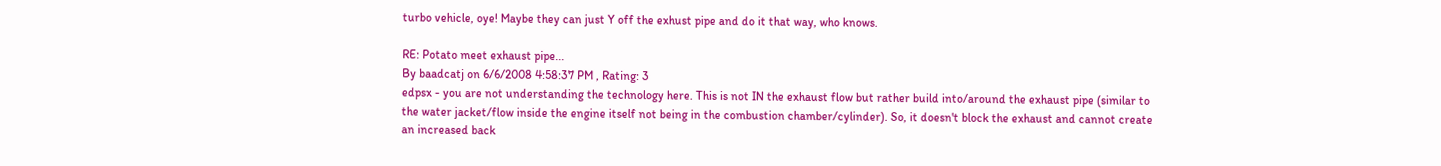turbo vehicle, oye! Maybe they can just Y off the exhust pipe and do it that way, who knows.

RE: Potato meet exhaust pipe...
By baadcatj on 6/6/2008 4:58:37 PM , Rating: 3
edpsx - you are not understanding the technology here. This is not IN the exhaust flow but rather build into/around the exhaust pipe (similar to the water jacket/flow inside the engine itself not being in the combustion chamber/cylinder). So, it doesn't block the exhaust and cannot create an increased back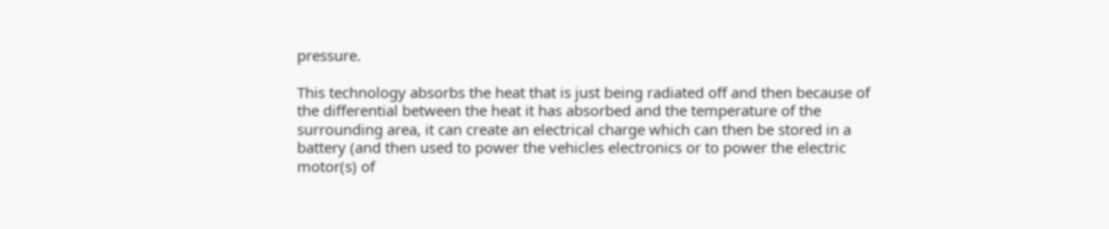pressure.

This technology absorbs the heat that is just being radiated off and then because of the differential between the heat it has absorbed and the temperature of the surrounding area, it can create an electrical charge which can then be stored in a battery (and then used to power the vehicles electronics or to power the electric motor(s) of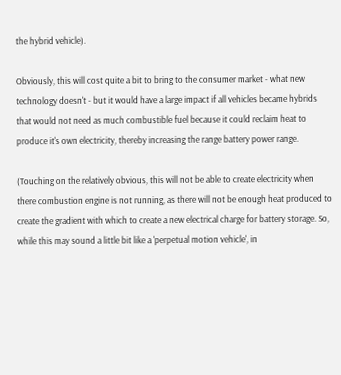the hybrid vehicle).

Obviously, this will cost quite a bit to bring to the consumer market - what new technology doesn't - but it would have a large impact if all vehicles became hybrids that would not need as much combustible fuel because it could reclaim heat to produce it's own electricity, thereby increasing the range battery power range.

(Touching on the relatively obvious, this will not be able to create electricity when there combustion engine is not running, as there will not be enough heat produced to create the gradient with which to create a new electrical charge for battery storage. So, while this may sound a little bit like a 'perpetual motion vehicle', in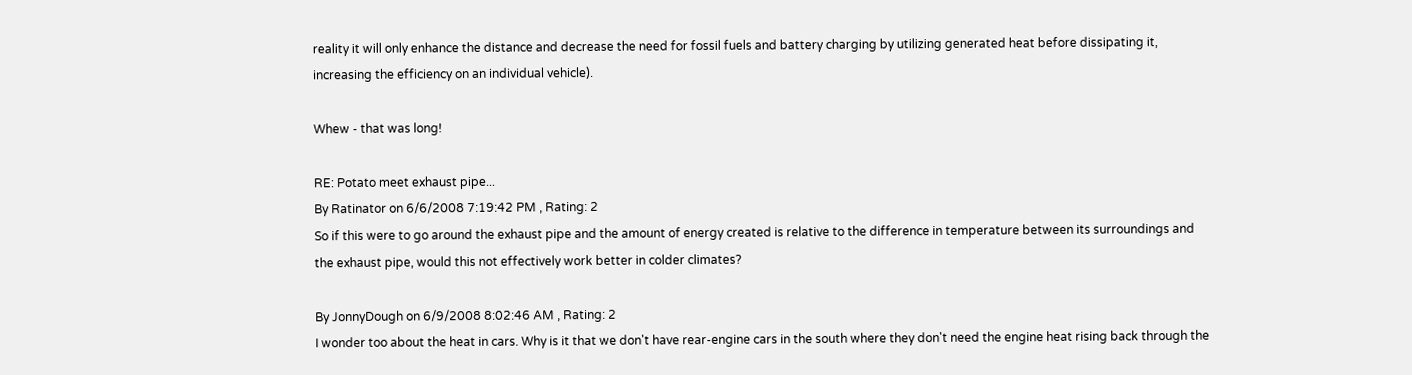reality it will only enhance the distance and decrease the need for fossil fuels and battery charging by utilizing generated heat before dissipating it, increasing the efficiency on an individual vehicle).

Whew - that was long!

RE: Potato meet exhaust pipe...
By Ratinator on 6/6/2008 7:19:42 PM , Rating: 2
So if this were to go around the exhaust pipe and the amount of energy created is relative to the difference in temperature between its surroundings and the exhaust pipe, would this not effectively work better in colder climates?

By JonnyDough on 6/9/2008 8:02:46 AM , Rating: 2
I wonder too about the heat in cars. Why is it that we don't have rear-engine cars in the south where they don't need the engine heat rising back through the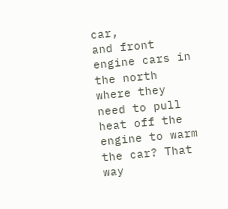car,
and front engine cars in the north where they need to pull heat off the engine to warm the car? That way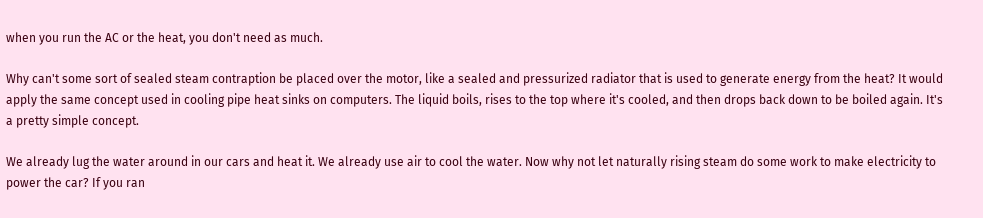when you run the AC or the heat, you don't need as much.

Why can't some sort of sealed steam contraption be placed over the motor, like a sealed and pressurized radiator that is used to generate energy from the heat? It would apply the same concept used in cooling pipe heat sinks on computers. The liquid boils, rises to the top where it's cooled, and then drops back down to be boiled again. It's a pretty simple concept.

We already lug the water around in our cars and heat it. We already use air to cool the water. Now why not let naturally rising steam do some work to make electricity to power the car? If you ran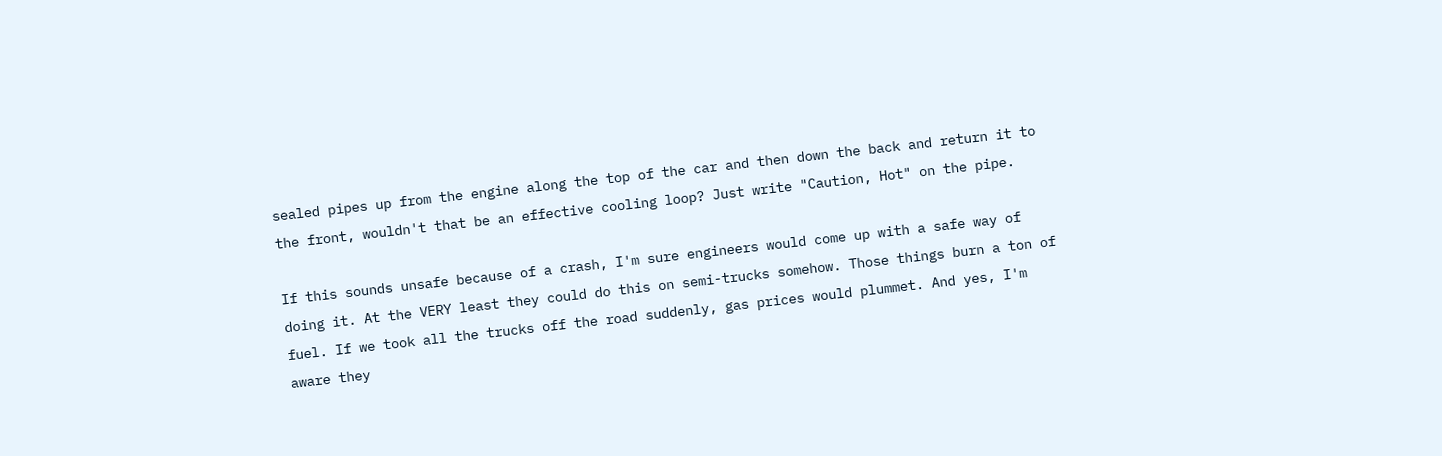sealed pipes up from the engine along the top of the car and then down the back and return it to the front, wouldn't that be an effective cooling loop? Just write "Caution, Hot" on the pipe.

If this sounds unsafe because of a crash, I'm sure engineers would come up with a safe way of doing it. At the VERY least they could do this on semi-trucks somehow. Those things burn a ton of fuel. If we took all the trucks off the road suddenly, gas prices would plummet. And yes, I'm aware they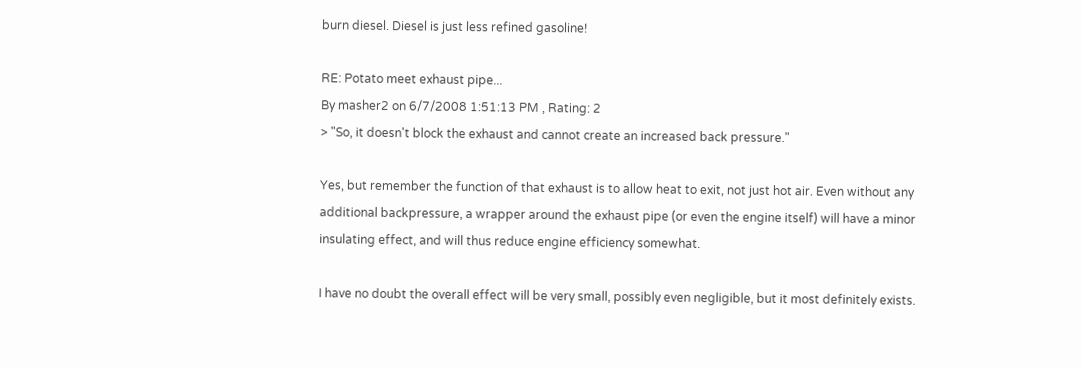burn diesel. Diesel is just less refined gasoline!

RE: Potato meet exhaust pipe...
By masher2 on 6/7/2008 1:51:13 PM , Rating: 2
> "So, it doesn't block the exhaust and cannot create an increased back pressure."

Yes, but remember the function of that exhaust is to allow heat to exit, not just hot air. Even without any additional backpressure, a wrapper around the exhaust pipe (or even the engine itself) will have a minor insulating effect, and will thus reduce engine efficiency somewhat.

I have no doubt the overall effect will be very small, possibly even negligible, but it most definitely exists.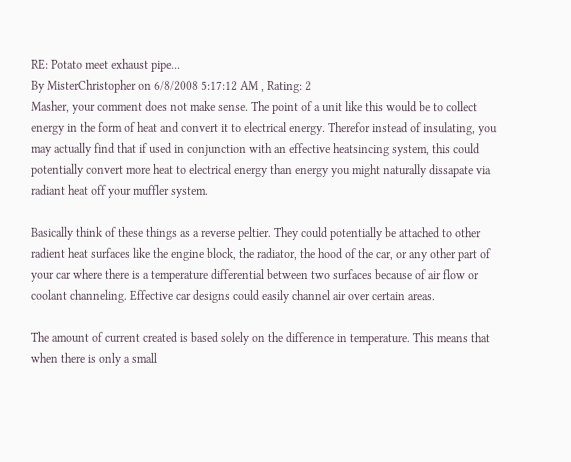RE: Potato meet exhaust pipe...
By MisterChristopher on 6/8/2008 5:17:12 AM , Rating: 2
Masher, your comment does not make sense. The point of a unit like this would be to collect energy in the form of heat and convert it to electrical energy. Therefor instead of insulating, you may actually find that if used in conjunction with an effective heatsincing system, this could potentially convert more heat to electrical energy than energy you might naturally dissapate via radiant heat off your muffler system.

Basically think of these things as a reverse peltier. They could potentially be attached to other radient heat surfaces like the engine block, the radiator, the hood of the car, or any other part of your car where there is a temperature differential between two surfaces because of air flow or coolant channeling. Effective car designs could easily channel air over certain areas.

The amount of current created is based solely on the difference in temperature. This means that when there is only a small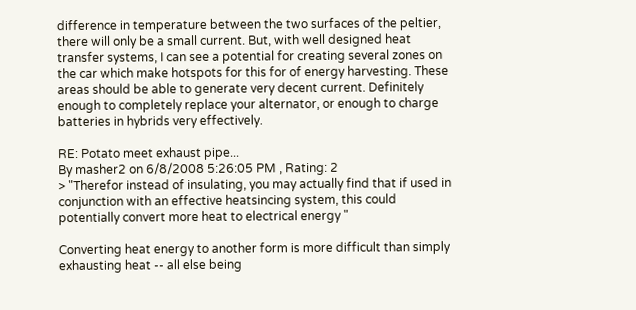difference in temperature between the two surfaces of the peltier, there will only be a small current. But, with well designed heat transfer systems, I can see a potential for creating several zones on the car which make hotspots for this for of energy harvesting. These areas should be able to generate very decent current. Definitely enough to completely replace your alternator, or enough to charge batteries in hybrids very effectively.

RE: Potato meet exhaust pipe...
By masher2 on 6/8/2008 5:26:05 PM , Rating: 2
> "Therefor instead of insulating, you may actually find that if used in conjunction with an effective heatsincing system, this could potentially convert more heat to electrical energy "

Converting heat energy to another form is more difficult than simply exhausting heat -- all else being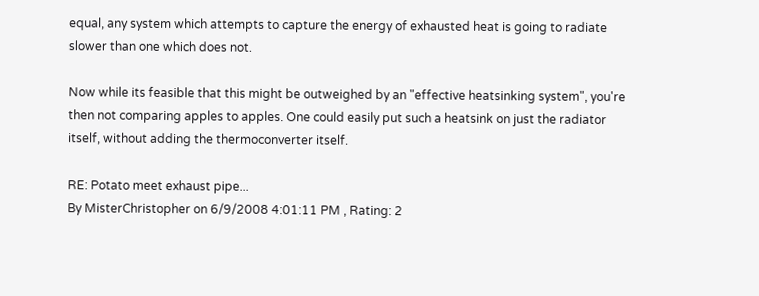equal, any system which attempts to capture the energy of exhausted heat is going to radiate slower than one which does not.

Now while its feasible that this might be outweighed by an "effective heatsinking system", you're then not comparing apples to apples. One could easily put such a heatsink on just the radiator itself, without adding the thermoconverter itself.

RE: Potato meet exhaust pipe...
By MisterChristopher on 6/9/2008 4:01:11 PM , Rating: 2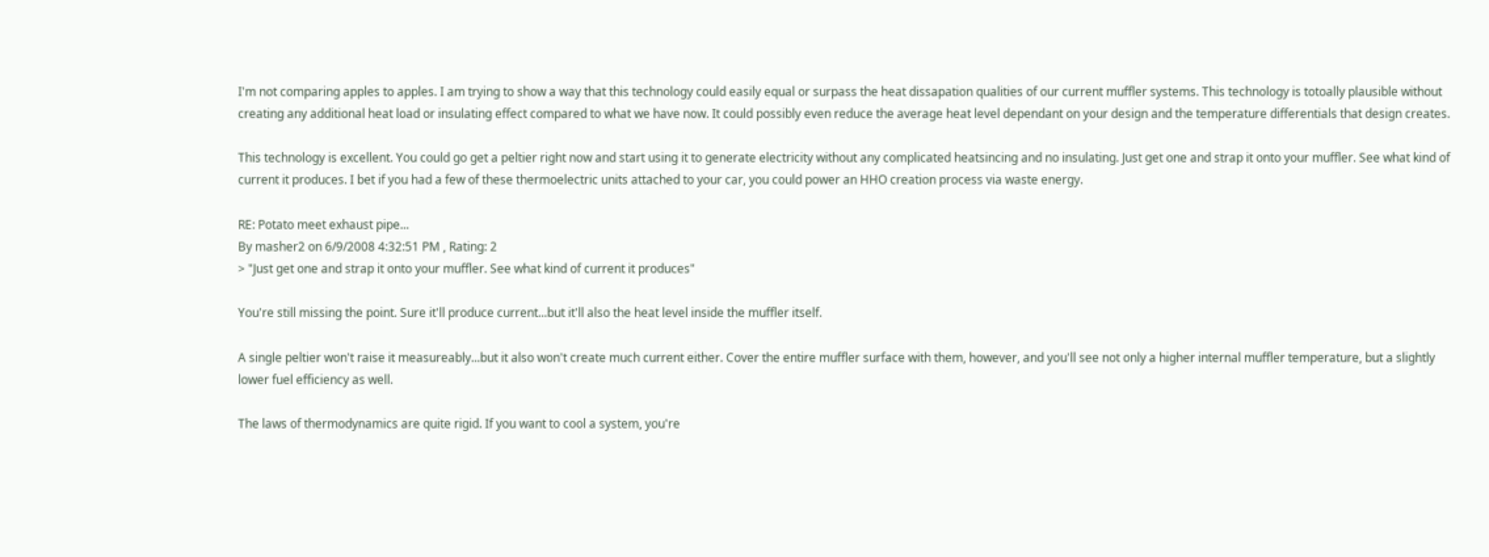I'm not comparing apples to apples. I am trying to show a way that this technology could easily equal or surpass the heat dissapation qualities of our current muffler systems. This technology is totoally plausible without creating any additional heat load or insulating effect compared to what we have now. It could possibly even reduce the average heat level dependant on your design and the temperature differentials that design creates.

This technology is excellent. You could go get a peltier right now and start using it to generate electricity without any complicated heatsincing and no insulating. Just get one and strap it onto your muffler. See what kind of current it produces. I bet if you had a few of these thermoelectric units attached to your car, you could power an HHO creation process via waste energy.

RE: Potato meet exhaust pipe...
By masher2 on 6/9/2008 4:32:51 PM , Rating: 2
> "Just get one and strap it onto your muffler. See what kind of current it produces"

You're still missing the point. Sure it'll produce current...but it'll also the heat level inside the muffler itself.

A single peltier won't raise it measureably...but it also won't create much current either. Cover the entire muffler surface with them, however, and you'll see not only a higher internal muffler temperature, but a slightly lower fuel efficiency as well.

The laws of thermodynamics are quite rigid. If you want to cool a system, you're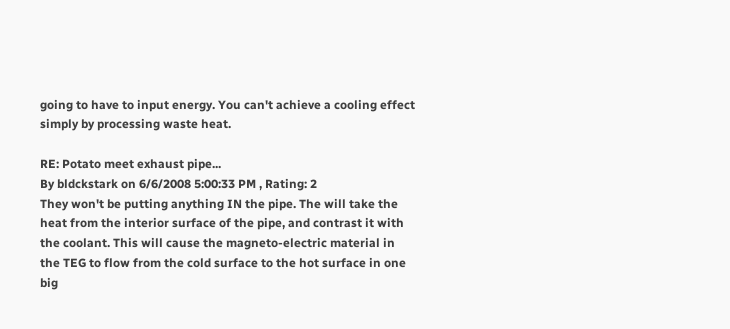going to have to input energy. You can't achieve a cooling effect simply by processing waste heat.

RE: Potato meet exhaust pipe...
By bldckstark on 6/6/2008 5:00:33 PM , Rating: 2
They won't be putting anything IN the pipe. The will take the heat from the interior surface of the pipe, and contrast it with the coolant. This will cause the magneto-electric material in the TEG to flow from the cold surface to the hot surface in one big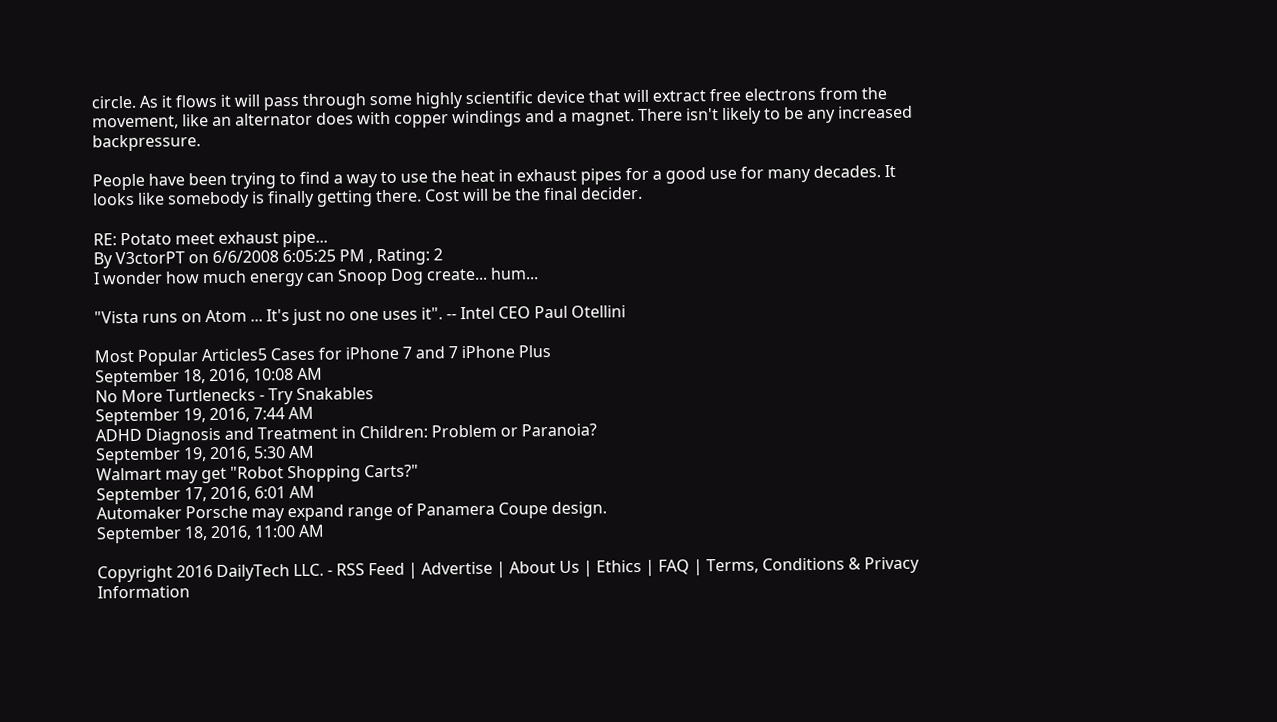circle. As it flows it will pass through some highly scientific device that will extract free electrons from the movement, like an alternator does with copper windings and a magnet. There isn't likely to be any increased backpressure.

People have been trying to find a way to use the heat in exhaust pipes for a good use for many decades. It looks like somebody is finally getting there. Cost will be the final decider.

RE: Potato meet exhaust pipe...
By V3ctorPT on 6/6/2008 6:05:25 PM , Rating: 2
I wonder how much energy can Snoop Dog create... hum...

"Vista runs on Atom ... It's just no one uses it". -- Intel CEO Paul Otellini

Most Popular Articles5 Cases for iPhone 7 and 7 iPhone Plus
September 18, 2016, 10:08 AM
No More Turtlenecks - Try Snakables
September 19, 2016, 7:44 AM
ADHD Diagnosis and Treatment in Children: Problem or Paranoia?
September 19, 2016, 5:30 AM
Walmart may get "Robot Shopping Carts?"
September 17, 2016, 6:01 AM
Automaker Porsche may expand range of Panamera Coupe design.
September 18, 2016, 11:00 AM

Copyright 2016 DailyTech LLC. - RSS Feed | Advertise | About Us | Ethics | FAQ | Terms, Conditions & Privacy Information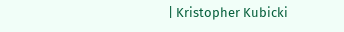| Kristopher Kubicki